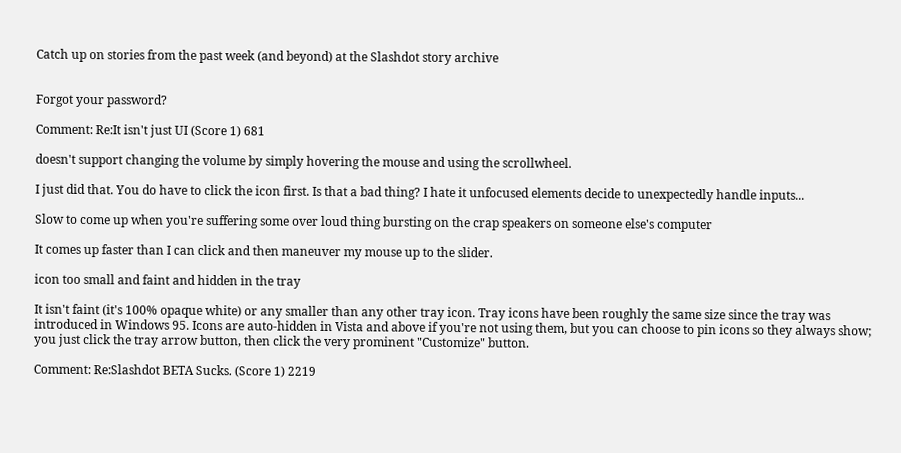Catch up on stories from the past week (and beyond) at the Slashdot story archive


Forgot your password?

Comment: Re:It isn't just UI (Score 1) 681

doesn't support changing the volume by simply hovering the mouse and using the scrollwheel.

I just did that. You do have to click the icon first. Is that a bad thing? I hate it unfocused elements decide to unexpectedly handle inputs...

Slow to come up when you're suffering some over loud thing bursting on the crap speakers on someone else's computer

It comes up faster than I can click and then maneuver my mouse up to the slider.

icon too small and faint and hidden in the tray

It isn't faint (it's 100% opaque white) or any smaller than any other tray icon. Tray icons have been roughly the same size since the tray was introduced in Windows 95. Icons are auto-hidden in Vista and above if you're not using them, but you can choose to pin icons so they always show; you just click the tray arrow button, then click the very prominent "Customize" button.

Comment: Re:Slashdot BETA Sucks. (Score 1) 2219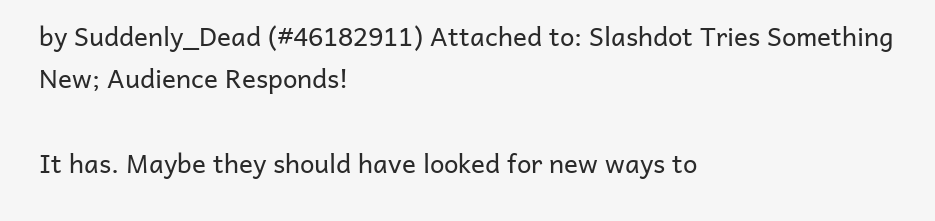by Suddenly_Dead (#46182911) Attached to: Slashdot Tries Something New; Audience Responds!

It has. Maybe they should have looked for new ways to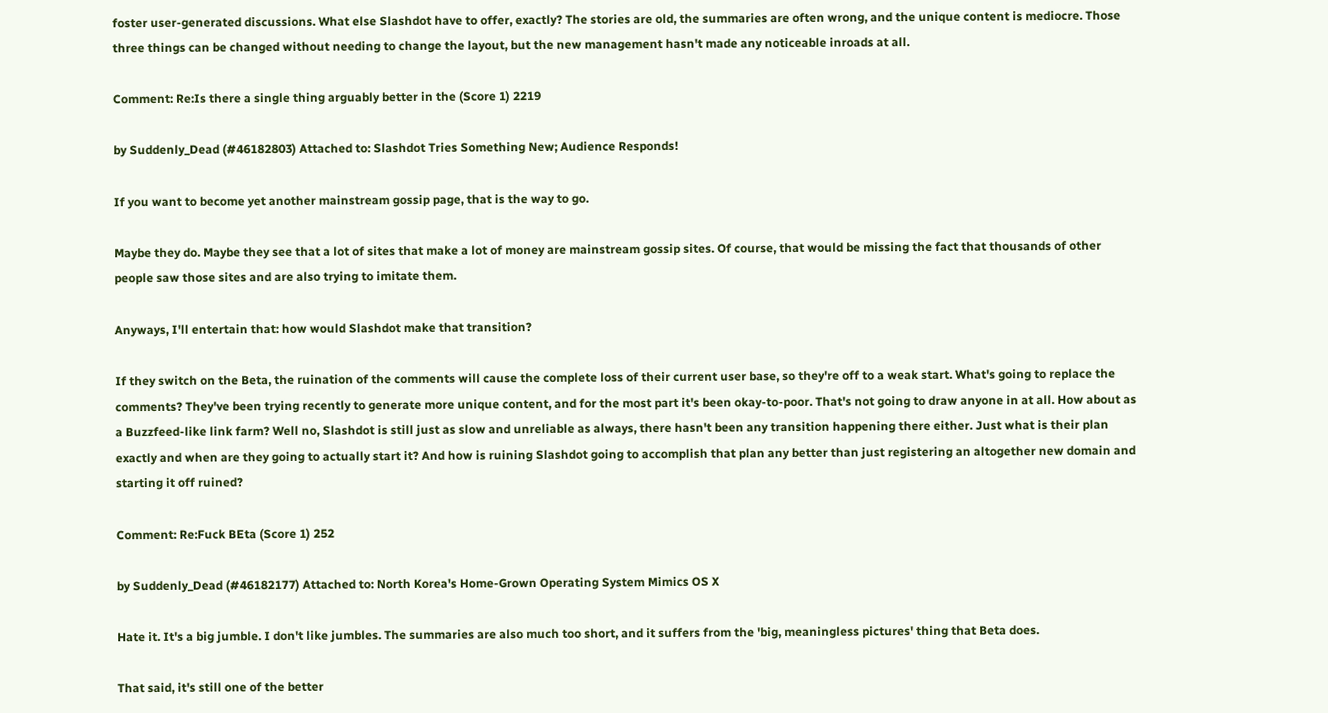foster user-generated discussions. What else Slashdot have to offer, exactly? The stories are old, the summaries are often wrong, and the unique content is mediocre. Those three things can be changed without needing to change the layout, but the new management hasn't made any noticeable inroads at all.

Comment: Re:Is there a single thing arguably better in the (Score 1) 2219

by Suddenly_Dead (#46182803) Attached to: Slashdot Tries Something New; Audience Responds!

If you want to become yet another mainstream gossip page, that is the way to go.

Maybe they do. Maybe they see that a lot of sites that make a lot of money are mainstream gossip sites. Of course, that would be missing the fact that thousands of other people saw those sites and are also trying to imitate them.

Anyways, I'll entertain that: how would Slashdot make that transition?

If they switch on the Beta, the ruination of the comments will cause the complete loss of their current user base, so they're off to a weak start. What's going to replace the comments? They've been trying recently to generate more unique content, and for the most part it's been okay-to-poor. That's not going to draw anyone in at all. How about as a Buzzfeed-like link farm? Well no, Slashdot is still just as slow and unreliable as always, there hasn't been any transition happening there either. Just what is their plan exactly and when are they going to actually start it? And how is ruining Slashdot going to accomplish that plan any better than just registering an altogether new domain and starting it off ruined?

Comment: Re:Fuck BEta (Score 1) 252

by Suddenly_Dead (#46182177) Attached to: North Korea's Home-Grown Operating System Mimics OS X

Hate it. It's a big jumble. I don't like jumbles. The summaries are also much too short, and it suffers from the 'big, meaningless pictures' thing that Beta does.

That said, it's still one of the better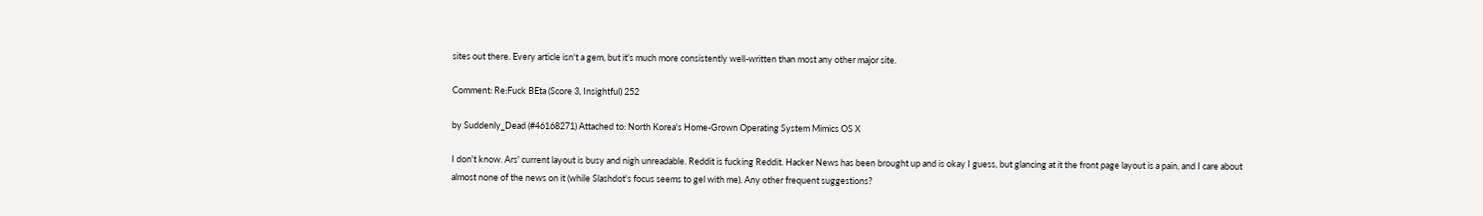sites out there. Every article isn't a gem, but it's much more consistently well-written than most any other major site.

Comment: Re:Fuck BEta (Score 3, Insightful) 252

by Suddenly_Dead (#46168271) Attached to: North Korea's Home-Grown Operating System Mimics OS X

I don't know. Ars' current layout is busy and nigh unreadable. Reddit is fucking Reddit. Hacker News has been brought up and is okay I guess, but glancing at it the front page layout is a pain, and I care about almost none of the news on it (while Slashdot's focus seems to gel with me). Any other frequent suggestions?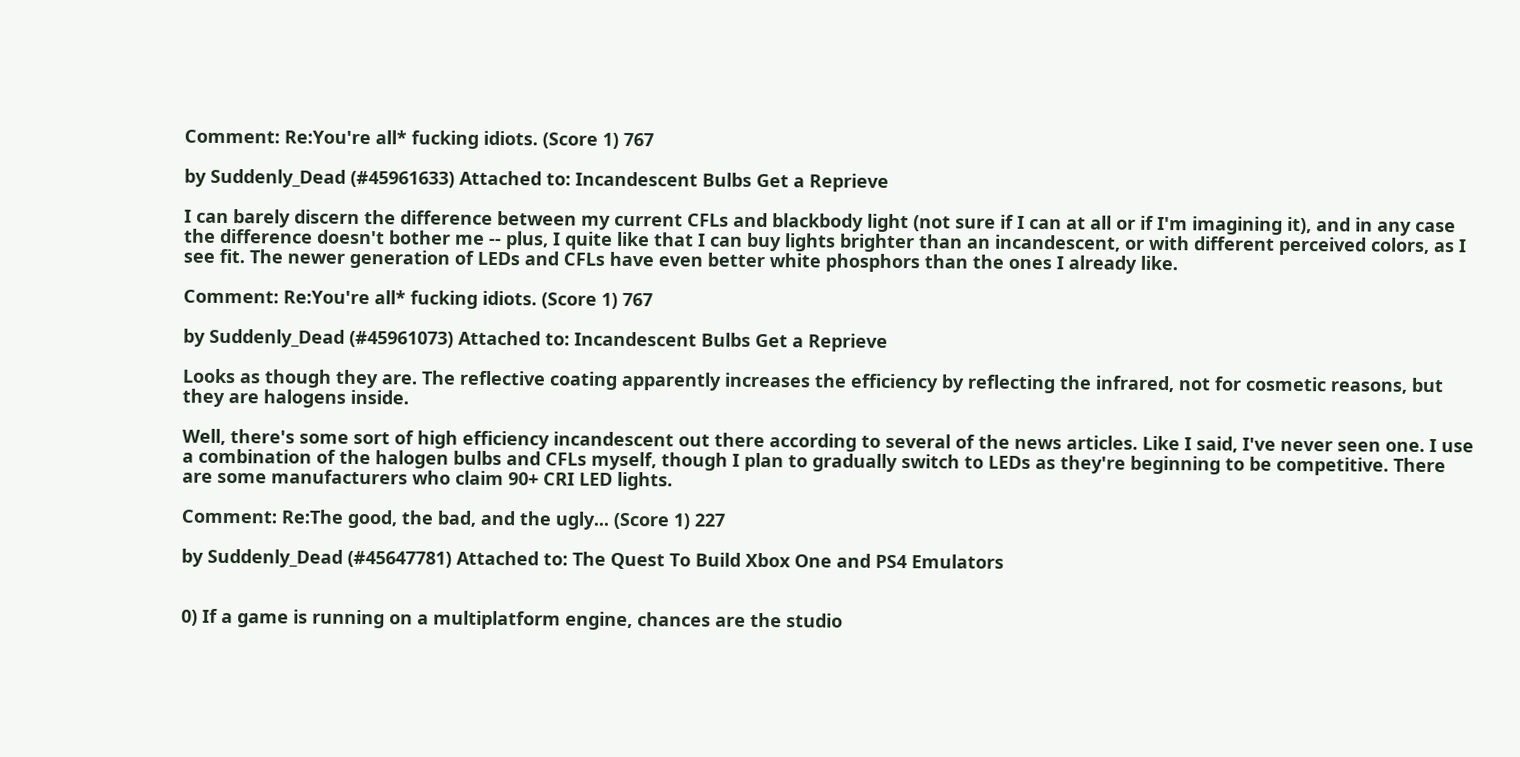Comment: Re:You're all* fucking idiots. (Score 1) 767

by Suddenly_Dead (#45961633) Attached to: Incandescent Bulbs Get a Reprieve

I can barely discern the difference between my current CFLs and blackbody light (not sure if I can at all or if I'm imagining it), and in any case the difference doesn't bother me -- plus, I quite like that I can buy lights brighter than an incandescent, or with different perceived colors, as I see fit. The newer generation of LEDs and CFLs have even better white phosphors than the ones I already like.

Comment: Re:You're all* fucking idiots. (Score 1) 767

by Suddenly_Dead (#45961073) Attached to: Incandescent Bulbs Get a Reprieve

Looks as though they are. The reflective coating apparently increases the efficiency by reflecting the infrared, not for cosmetic reasons, but they are halogens inside.

Well, there's some sort of high efficiency incandescent out there according to several of the news articles. Like I said, I've never seen one. I use a combination of the halogen bulbs and CFLs myself, though I plan to gradually switch to LEDs as they're beginning to be competitive. There are some manufacturers who claim 90+ CRI LED lights.

Comment: Re:The good, the bad, and the ugly... (Score 1) 227

by Suddenly_Dead (#45647781) Attached to: The Quest To Build Xbox One and PS4 Emulators


0) If a game is running on a multiplatform engine, chances are the studio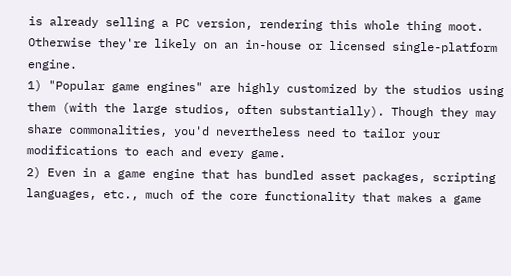is already selling a PC version, rendering this whole thing moot. Otherwise they're likely on an in-house or licensed single-platform engine.
1) "Popular game engines" are highly customized by the studios using them (with the large studios, often substantially). Though they may share commonalities, you'd nevertheless need to tailor your modifications to each and every game.
2) Even in a game engine that has bundled asset packages, scripting languages, etc., much of the core functionality that makes a game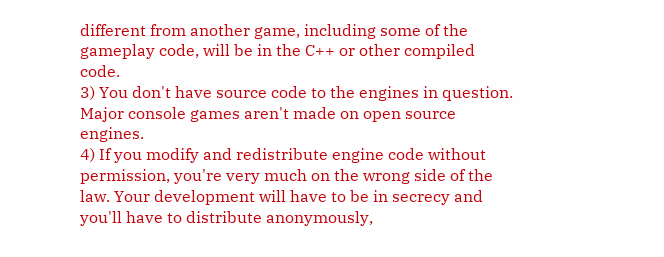different from another game, including some of the gameplay code, will be in the C++ or other compiled code.
3) You don't have source code to the engines in question. Major console games aren't made on open source engines.
4) If you modify and redistribute engine code without permission, you're very much on the wrong side of the law. Your development will have to be in secrecy and you'll have to distribute anonymously,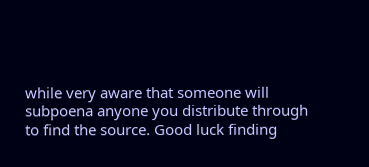while very aware that someone will subpoena anyone you distribute through to find the source. Good luck finding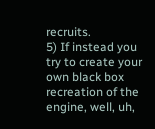recruits.
5) If instead you try to create your own black box recreation of the engine, well, uh,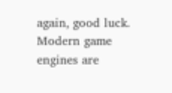again, good luck. Modern game engines are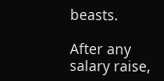beasts.

After any salary raise,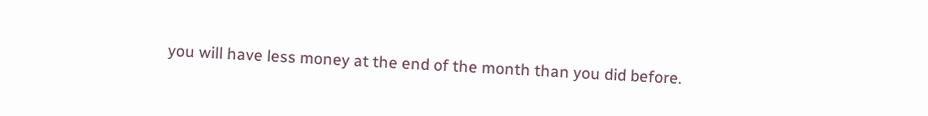you will have less money at the end of the month than you did before.